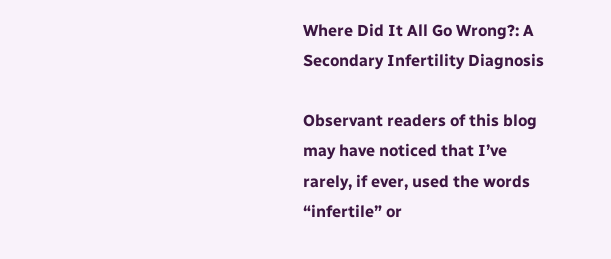Where Did It All Go Wrong?: A Secondary Infertility Diagnosis

Observant readers of this blog may have noticed that I’ve rarely, if ever, used the words “infertile” or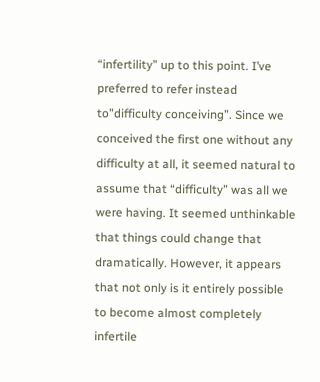“infertility” up to this point. I’ve preferred to refer instead to”difficulty conceiving”. Since we conceived the first one without any difficulty at all, it seemed natural to assume that “difficulty” was all we were having. It seemed unthinkable that things could change that dramatically. However, it appears that not only is it entirely possible to become almost completely infertile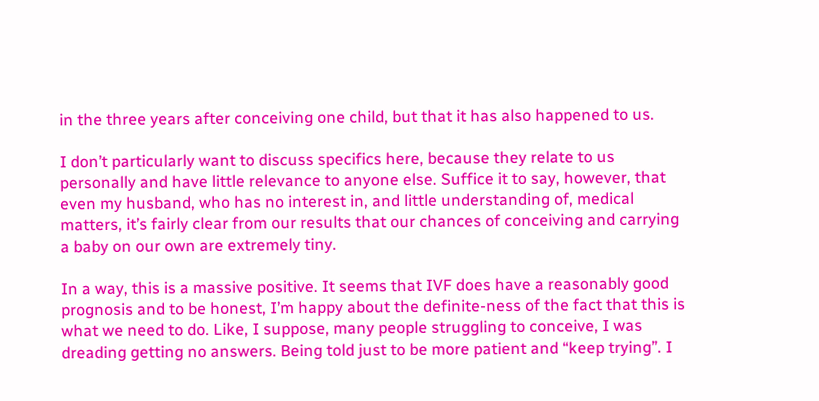in the three years after conceiving one child, but that it has also happened to us.

I don’t particularly want to discuss specifics here, because they relate to us personally and have little relevance to anyone else. Suffice it to say, however, that even my husband, who has no interest in, and little understanding of, medical matters, it’s fairly clear from our results that our chances of conceiving and carrying a baby on our own are extremely tiny.

In a way, this is a massive positive. It seems that IVF does have a reasonably good prognosis and to be honest, I’m happy about the definite-ness of the fact that this is what we need to do. Like, I suppose, many people struggling to conceive, I was dreading getting no answers. Being told just to be more patient and “keep trying”. I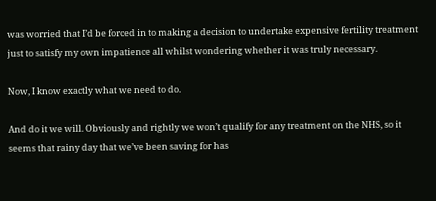was worried that I’d be forced in to making a decision to undertake expensive fertility treatment just to satisfy my own impatience all whilst wondering whether it was truly necessary.

Now, I know exactly what we need to do.

And do it we will. Obviously and rightly we won’t qualify for any treatment on the NHS, so it seems that rainy day that we’ve been saving for has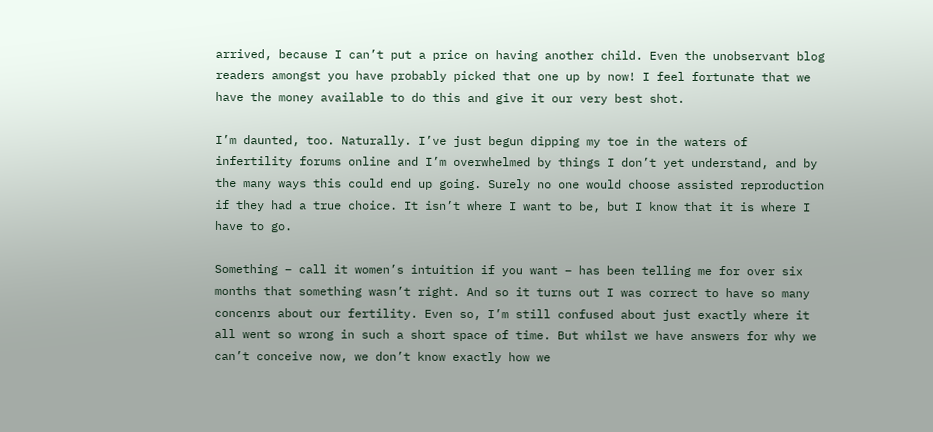arrived, because I can’t put a price on having another child. Even the unobservant blog readers amongst you have probably picked that one up by now! I feel fortunate that we have the money available to do this and give it our very best shot.

I’m daunted, too. Naturally. I’ve just begun dipping my toe in the waters of infertility forums online and I’m overwhelmed by things I don’t yet understand, and by the many ways this could end up going. Surely no one would choose assisted reproduction if they had a true choice. It isn’t where I want to be, but I know that it is where I have to go.

Something – call it women’s intuition if you want – has been telling me for over six months that something wasn’t right. And so it turns out I was correct to have so many concenrs about our fertility. Even so, I’m still confused about just exactly where it all went so wrong in such a short space of time. But whilst we have answers for why we can’t conceive now, we don’t know exactly how we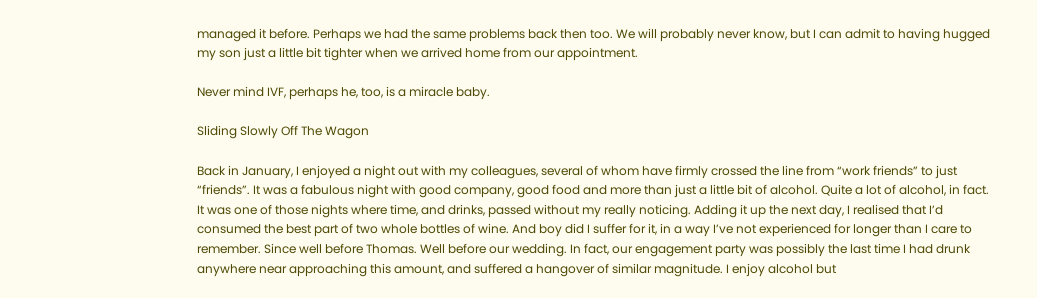managed it before. Perhaps we had the same problems back then too. We will probably never know, but I can admit to having hugged my son just a little bit tighter when we arrived home from our appointment.

Never mind IVF, perhaps he, too, is a miracle baby.

Sliding Slowly Off The Wagon

Back in January, I enjoyed a night out with my colleagues, several of whom have firmly crossed the line from “work friends” to just “friends”. It was a fabulous night with good company, good food and more than just a little bit of alcohol. Quite a lot of alcohol, in fact. It was one of those nights where time, and drinks, passed without my really noticing. Adding it up the next day, I realised that I’d consumed the best part of two whole bottles of wine. And boy did I suffer for it, in a way I’ve not experienced for longer than I care to remember. Since well before Thomas. Well before our wedding. In fact, our engagement party was possibly the last time I had drunk anywhere near approaching this amount, and suffered a hangover of similar magnitude. I enjoy alcohol but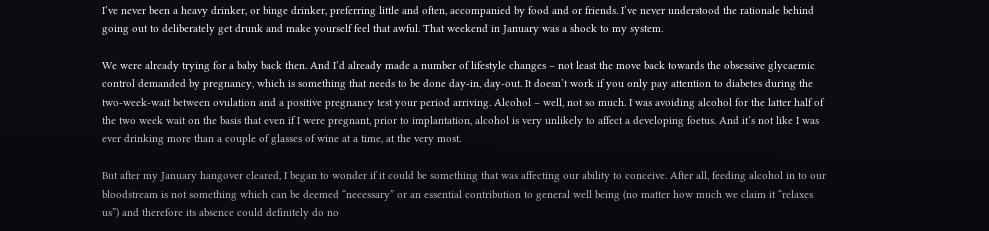I’ve never been a heavy drinker, or binge drinker, preferring little and often, accompanied by food and or friends. I’ve never understood the rationale behind going out to deliberately get drunk and make yourself feel that awful. That weekend in January was a shock to my system.

We were already trying for a baby back then. And I’d already made a number of lifestyle changes – not least the move back towards the obsessive glycaemic control demanded by pregnancy, which is something that needs to be done day-in, day-out. It doesn’t work if you only pay attention to diabetes during the two-week-wait between ovulation and a positive pregnancy test your period arriving. Alcohol – well, not so much. I was avoiding alcohol for the latter half of the two week wait on the basis that even if I were pregnant, prior to implantation, alcohol is very unlikely to affect a developing foetus. And it’s not like I was ever drinking more than a couple of glasses of wine at a time, at the very most.

But after my January hangover cleared, I began to wonder if it could be something that was affecting our ability to conceive. After all, feeding alcohol in to our bloodstream is not something which can be deemed “necessary” or an essential contribution to general well being (no matter how much we claim it “relaxes us”) and therefore its absence could definitely do no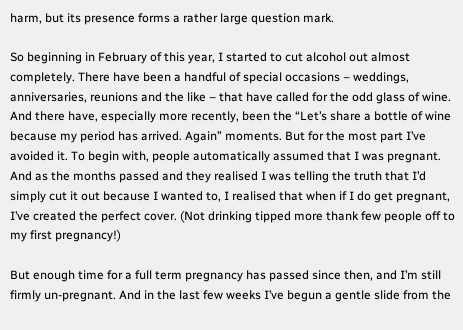harm, but its presence forms a rather large question mark.

So beginning in February of this year, I started to cut alcohol out almost completely. There have been a handful of special occasions – weddings, anniversaries, reunions and the like – that have called for the odd glass of wine. And there have, especially more recently, been the “Let’s share a bottle of wine because my period has arrived. Again” moments. But for the most part I’ve avoided it. To begin with, people automatically assumed that I was pregnant. And as the months passed and they realised I was telling the truth that I’d simply cut it out because I wanted to, I realised that when if I do get pregnant, I’ve created the perfect cover. (Not drinking tipped more thank few people off to my first pregnancy!)

But enough time for a full term pregnancy has passed since then, and I’m still firmly un-pregnant. And in the last few weeks I’ve begun a gentle slide from the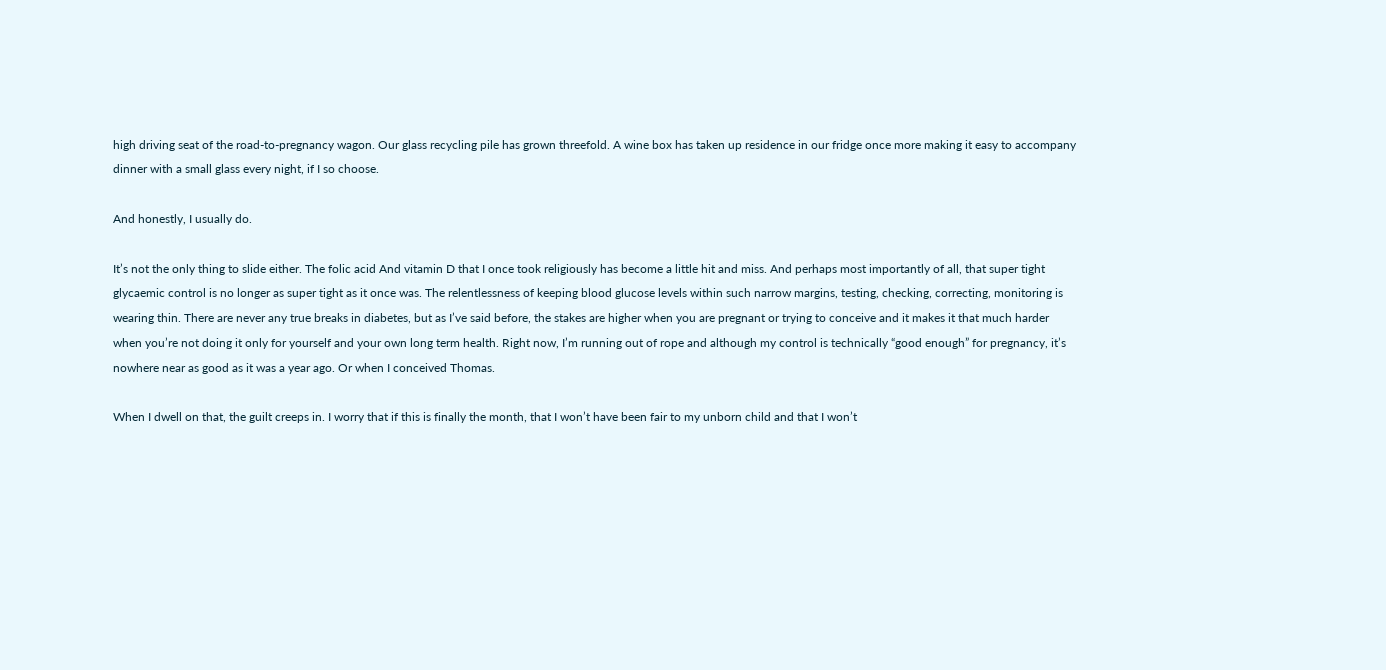high driving seat of the road-to-pregnancy wagon. Our glass recycling pile has grown threefold. A wine box has taken up residence in our fridge once more making it easy to accompany dinner with a small glass every night, if I so choose.

And honestly, I usually do.

It’s not the only thing to slide either. The folic acid And vitamin D that I once took religiously has become a little hit and miss. And perhaps most importantly of all, that super tight glycaemic control is no longer as super tight as it once was. The relentlessness of keeping blood glucose levels within such narrow margins, testing, checking, correcting, monitoring is wearing thin. There are never any true breaks in diabetes, but as I’ve said before, the stakes are higher when you are pregnant or trying to conceive and it makes it that much harder when you’re not doing it only for yourself and your own long term health. Right now, I’m running out of rope and although my control is technically “good enough” for pregnancy, it’s nowhere near as good as it was a year ago. Or when I conceived Thomas.

When I dwell on that, the guilt creeps in. I worry that if this is finally the month, that I won’t have been fair to my unborn child and that I won’t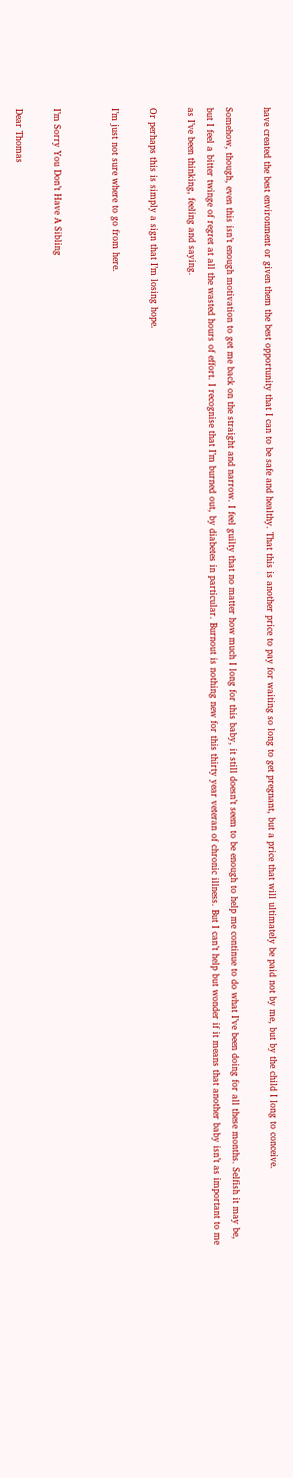have created the best environment or given them the best opportunity that I can to be safe and healthy. That this is another price to pay for waiting so long to get pregnant, but a price that will ultimately be paid not by me, but by the child I long to conceive.

Somehow, though, even this isn’t enough motivation to get me back on the straight and narrow. I feel guilty that no matter how much I long for this baby, it still doesn’t seem to be enough to help me continue to do what I’ve been doing for all these months. Selfish it may be, but I feel a bitter twinge of regret at all the wasted hours of effort. I recognise that I’m burned out, by diabetes in particular. Burnout is nothing new for this thirty year veteran of chronic illness. But I can’t help but wonder if it means that another baby isn’t as important to me as I’ve been thinking, feeling and saying.

Or perhaps this is simply a sign that I’m losing hope.

I’m just not sure where to go from here.


I’m Sorry You Don’t Have A Sibling

Dear Thomas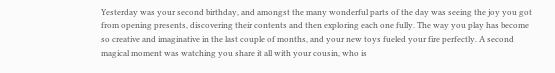Yesterday was your second birthday, and amongst the many wonderful parts of the day was seeing the joy you got from opening presents, discovering their contents and then exploring each one fully. The way you play has become so creative and imaginative in the last couple of months, and your new toys fueled your fire perfectly. A second magical moment was watching you share it all with your cousin, who is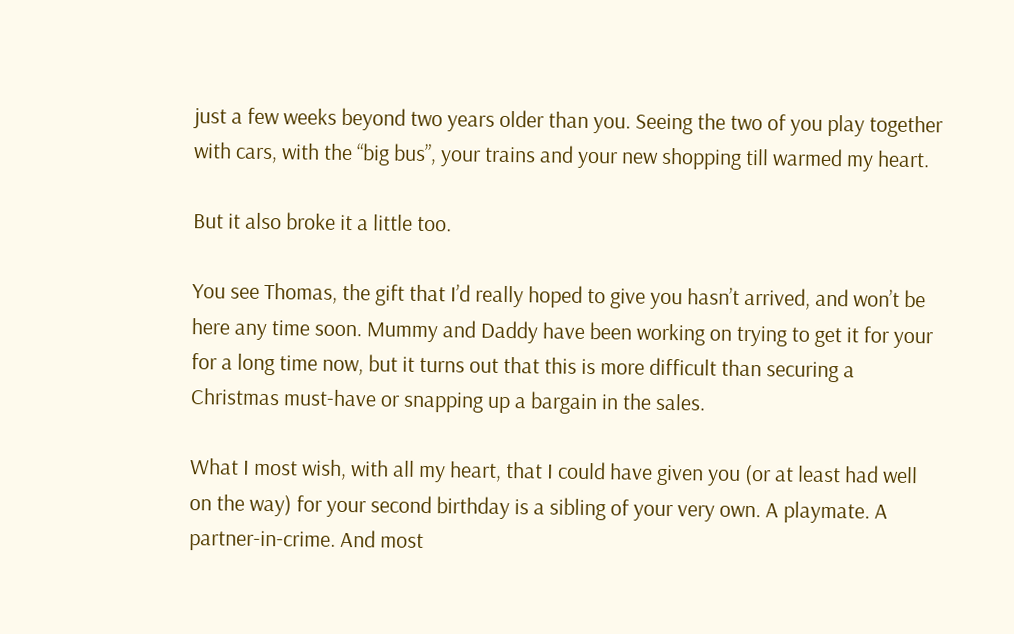just a few weeks beyond two years older than you. Seeing the two of you play together with cars, with the “big bus”, your trains and your new shopping till warmed my heart.

But it also broke it a little too.

You see Thomas, the gift that I’d really hoped to give you hasn’t arrived, and won’t be here any time soon. Mummy and Daddy have been working on trying to get it for your for a long time now, but it turns out that this is more difficult than securing a Christmas must-have or snapping up a bargain in the sales.

What I most wish, with all my heart, that I could have given you (or at least had well on the way) for your second birthday is a sibling of your very own. A playmate. A partner-in-crime. And most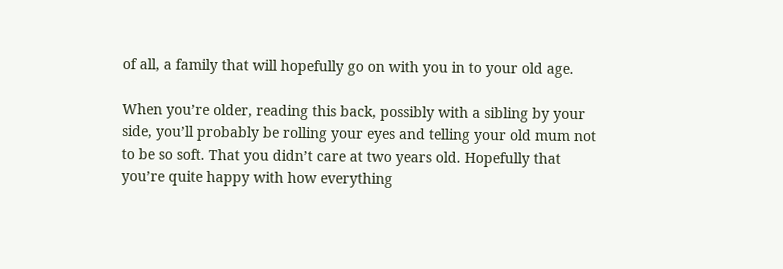of all, a family that will hopefully go on with you in to your old age.

When you’re older, reading this back, possibly with a sibling by your side, you’ll probably be rolling your eyes and telling your old mum not to be so soft. That you didn’t care at two years old. Hopefully that you’re quite happy with how everything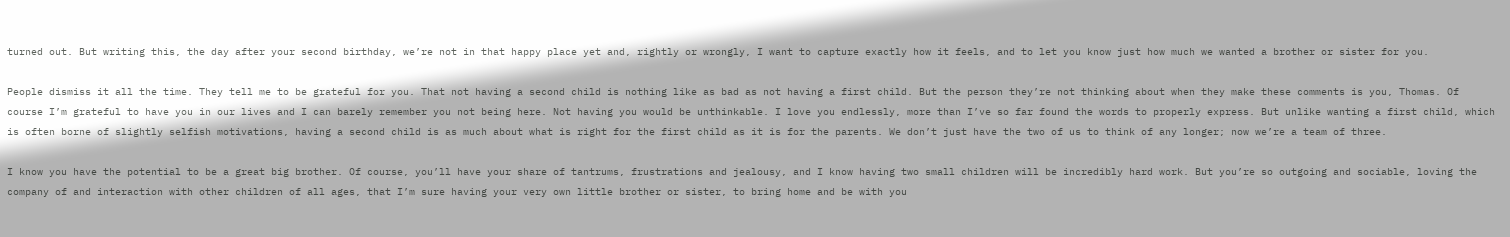turned out. But writing this, the day after your second birthday, we’re not in that happy place yet and, rightly or wrongly, I want to capture exactly how it feels, and to let you know just how much we wanted a brother or sister for you.

People dismiss it all the time. They tell me to be grateful for you. That not having a second child is nothing like as bad as not having a first child. But the person they’re not thinking about when they make these comments is you, Thomas. Of course I’m grateful to have you in our lives and I can barely remember you not being here. Not having you would be unthinkable. I love you endlessly, more than I’ve so far found the words to properly express. But unlike wanting a first child, which is often borne of slightly selfish motivations, having a second child is as much about what is right for the first child as it is for the parents. We don’t just have the two of us to think of any longer; now we’re a team of three.

I know you have the potential to be a great big brother. Of course, you’ll have your share of tantrums, frustrations and jealousy, and I know having two small children will be incredibly hard work. But you’re so outgoing and sociable, loving the company of and interaction with other children of all ages, that I’m sure having your very own little brother or sister, to bring home and be with you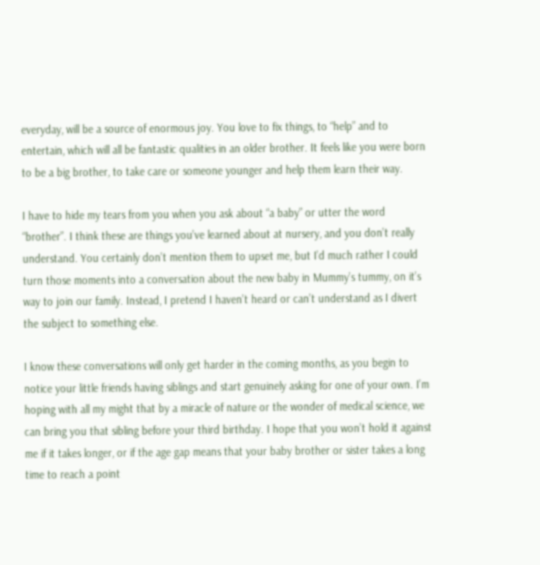everyday, will be a source of enormous joy. You love to fix things, to “help” and to entertain, which will all be fantastic qualities in an older brother. It feels like you were born to be a big brother, to take care or someone younger and help them learn their way.

I have to hide my tears from you when you ask about “a baby” or utter the word “brother”. I think these are things you’ve learned about at nursery, and you don’t really understand. You certainly don’t mention them to upset me, but I’d much rather I could turn those moments into a conversation about the new baby in Mummy’s tummy, on it’s way to join our family. Instead, I pretend I haven’t heard or can’t understand as I divert the subject to something else.

I know these conversations will only get harder in the coming months, as you begin to notice your little friends having siblings and start genuinely asking for one of your own. I’m hoping with all my might that by a miracle of nature or the wonder of medical science, we can bring you that sibling before your third birthday. I hope that you won’t hold it against me if it takes longer, or if the age gap means that your baby brother or sister takes a long time to reach a point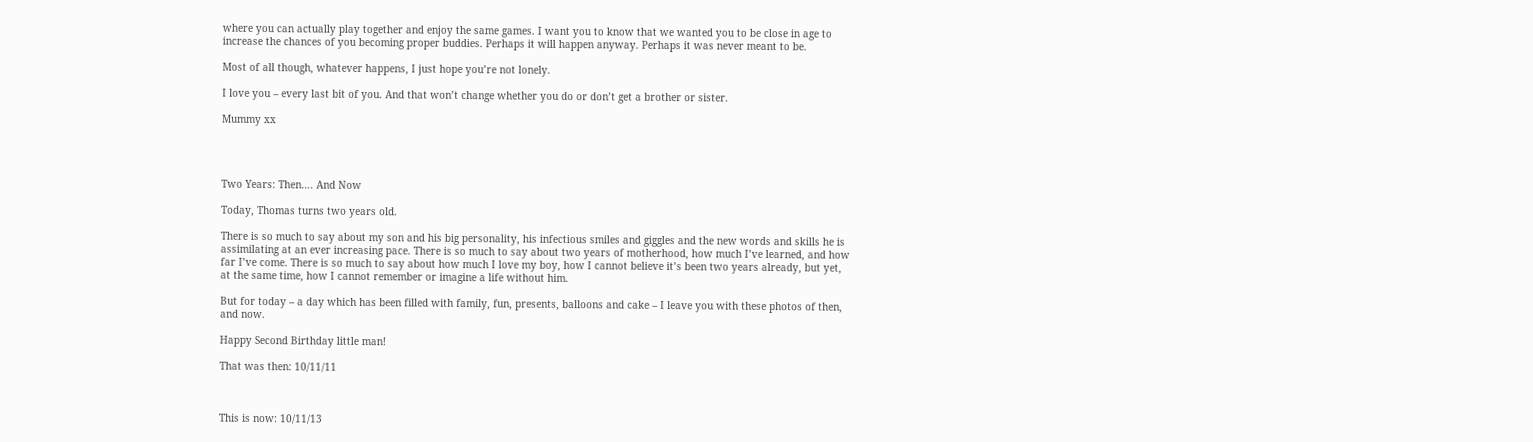where you can actually play together and enjoy the same games. I want you to know that we wanted you to be close in age to increase the chances of you becoming proper buddies. Perhaps it will happen anyway. Perhaps it was never meant to be.

Most of all though, whatever happens, I just hope you’re not lonely.

I love you – every last bit of you. And that won’t change whether you do or don’t get a brother or sister.

Mummy xx




Two Years: Then…. And Now

Today, Thomas turns two years old.

There is so much to say about my son and his big personality, his infectious smiles and giggles and the new words and skills he is assimilating at an ever increasing pace. There is so much to say about two years of motherhood, how much I’ve learned, and how far I’ve come. There is so much to say about how much I love my boy, how I cannot believe it’s been two years already, but yet, at the same time, how I cannot remember or imagine a life without him.

But for today – a day which has been filled with family, fun, presents, balloons and cake – I leave you with these photos of then, and now.

Happy Second Birthday little man!

That was then: 10/11/11



This is now: 10/11/13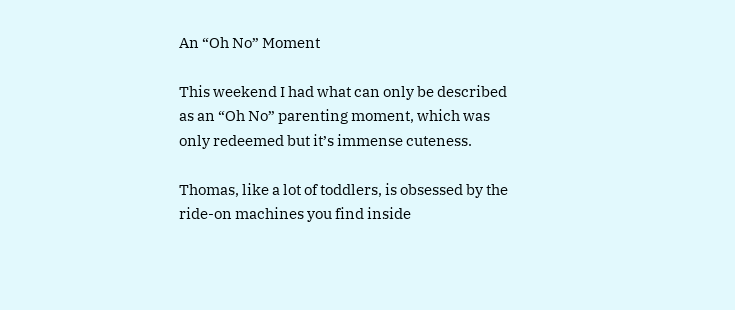An “Oh No” Moment

This weekend I had what can only be described as an “Oh No” parenting moment, which was only redeemed but it’s immense cuteness.

Thomas, like a lot of toddlers, is obsessed by the ride-on machines you find inside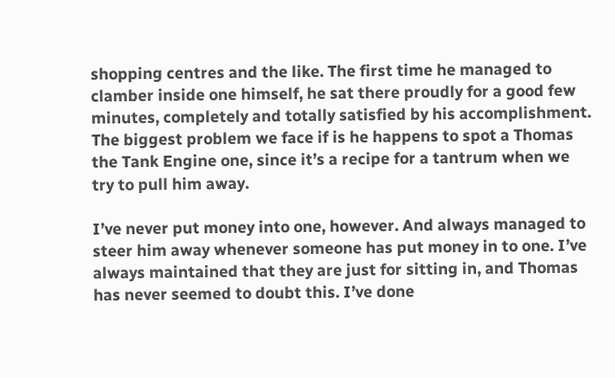shopping centres and the like. The first time he managed to clamber inside one himself, he sat there proudly for a good few minutes, completely and totally satisfied by his accomplishment. The biggest problem we face if is he happens to spot a Thomas the Tank Engine one, since it’s a recipe for a tantrum when we try to pull him away.

I’ve never put money into one, however. And always managed to steer him away whenever someone has put money in to one. I’ve always maintained that they are just for sitting in, and Thomas has never seemed to doubt this. I’ve done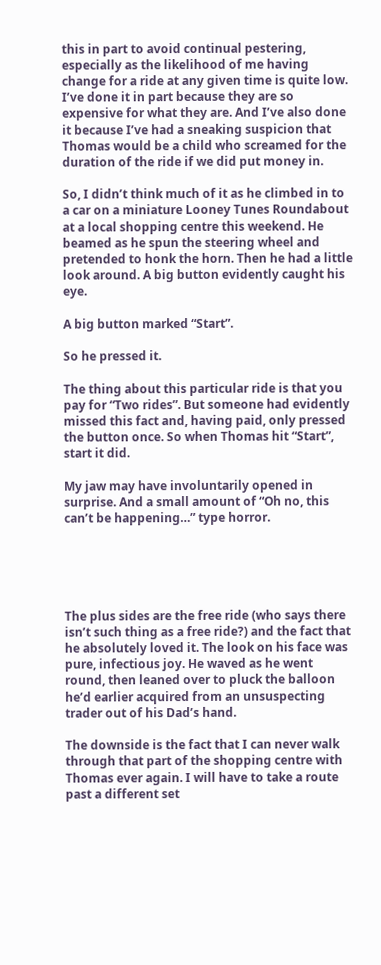this in part to avoid continual pestering, especially as the likelihood of me having change for a ride at any given time is quite low. I’ve done it in part because they are so expensive for what they are. And I’ve also done it because I’ve had a sneaking suspicion that Thomas would be a child who screamed for the duration of the ride if we did put money in.

So, I didn’t think much of it as he climbed in to a car on a miniature Looney Tunes Roundabout at a local shopping centre this weekend. He beamed as he spun the steering wheel and pretended to honk the horn. Then he had a little look around. A big button evidently caught his eye.

A big button marked “Start”.

So he pressed it.

The thing about this particular ride is that you pay for “Two rides”. But someone had evidently missed this fact and, having paid, only pressed the button once. So when Thomas hit “Start”, start it did.

My jaw may have involuntarily opened in surprise. And a small amount of “Oh no, this can’t be happening…” type horror.





The plus sides are the free ride (who says there isn’t such thing as a free ride?) and the fact that he absolutely loved it. The look on his face was pure, infectious joy. He waved as he went round, then leaned over to pluck the balloon he’d earlier acquired from an unsuspecting trader out of his Dad’s hand.

The downside is the fact that I can never walk through that part of the shopping centre with Thomas ever again. I will have to take a route past a different set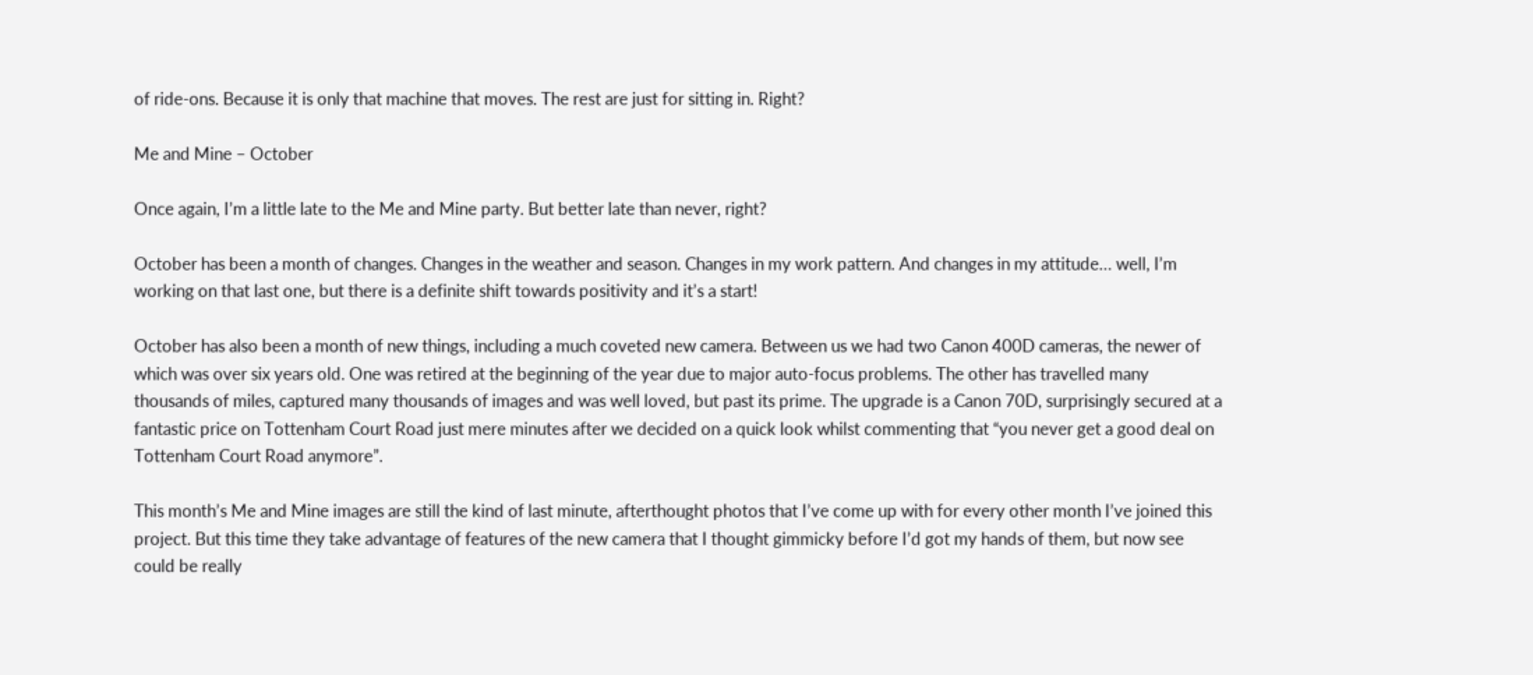of ride-ons. Because it is only that machine that moves. The rest are just for sitting in. Right?

Me and Mine – October

Once again, I’m a little late to the Me and Mine party. But better late than never, right?

October has been a month of changes. Changes in the weather and season. Changes in my work pattern. And changes in my attitude… well, I’m working on that last one, but there is a definite shift towards positivity and it’s a start!

October has also been a month of new things, including a much coveted new camera. Between us we had two Canon 400D cameras, the newer of which was over six years old. One was retired at the beginning of the year due to major auto-focus problems. The other has travelled many thousands of miles, captured many thousands of images and was well loved, but past its prime. The upgrade is a Canon 70D, surprisingly secured at a fantastic price on Tottenham Court Road just mere minutes after we decided on a quick look whilst commenting that “you never get a good deal on Tottenham Court Road anymore”.

This month’s Me and Mine images are still the kind of last minute, afterthought photos that I’ve come up with for every other month I’ve joined this project. But this time they take advantage of features of the new camera that I thought gimmicky before I’d got my hands of them, but now see could be really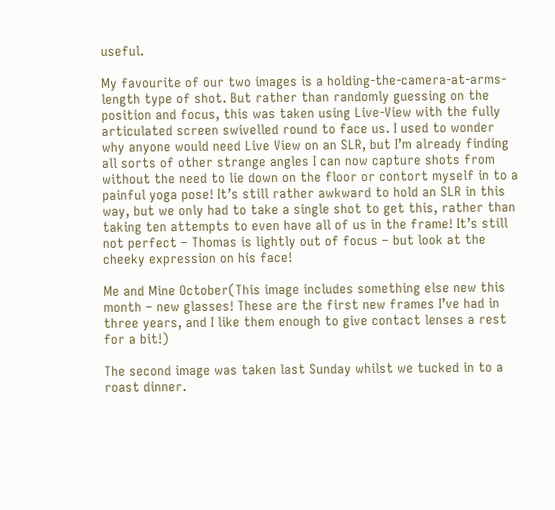useful.

My favourite of our two images is a holding-the-camera-at-arms-length type of shot. But rather than randomly guessing on the position and focus, this was taken using Live-View with the fully articulated screen swivelled round to face us. I used to wonder why anyone would need Live View on an SLR, but I’m already finding all sorts of other strange angles I can now capture shots from without the need to lie down on the floor or contort myself in to a painful yoga pose! It’s still rather awkward to hold an SLR in this way, but we only had to take a single shot to get this, rather than taking ten attempts to even have all of us in the frame! It’s still not perfect – Thomas is lightly out of focus – but look at the cheeky expression on his face!

Me and Mine October(This image includes something else new this month – new glasses! These are the first new frames I’ve had in three years, and I like them enough to give contact lenses a rest for a bit!)

The second image was taken last Sunday whilst we tucked in to a roast dinner.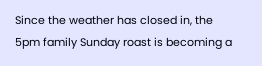Since the weather has closed in, the 5pm family Sunday roast is becoming a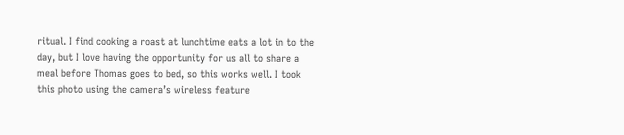ritual. I find cooking a roast at lunchtime eats a lot in to the day, but I love having the opportunity for us all to share a meal before Thomas goes to bed, so this works well. I took this photo using the camera’s wireless feature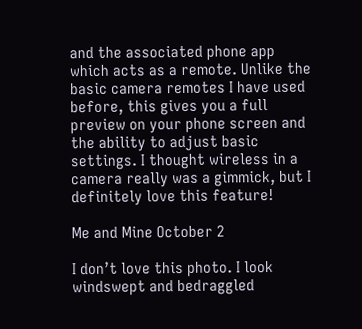and the associated phone app which acts as a remote. Unlike the basic camera remotes I have used before, this gives you a full preview on your phone screen and the ability to adjust basic settings. I thought wireless in a camera really was a gimmick, but I definitely love this feature!

Me and Mine October 2

I don’t love this photo. I look windswept and bedraggled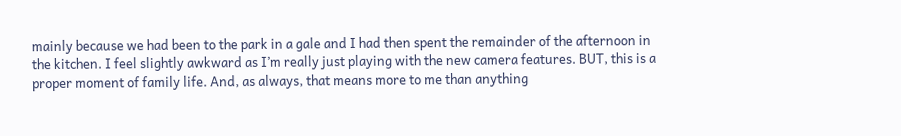mainly because we had been to the park in a gale and I had then spent the remainder of the afternoon in the kitchen. I feel slightly awkward as I’m really just playing with the new camera features. BUT, this is a proper moment of family life. And, as always, that means more to me than anything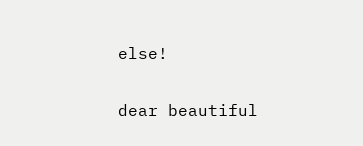else!

dear beautiful